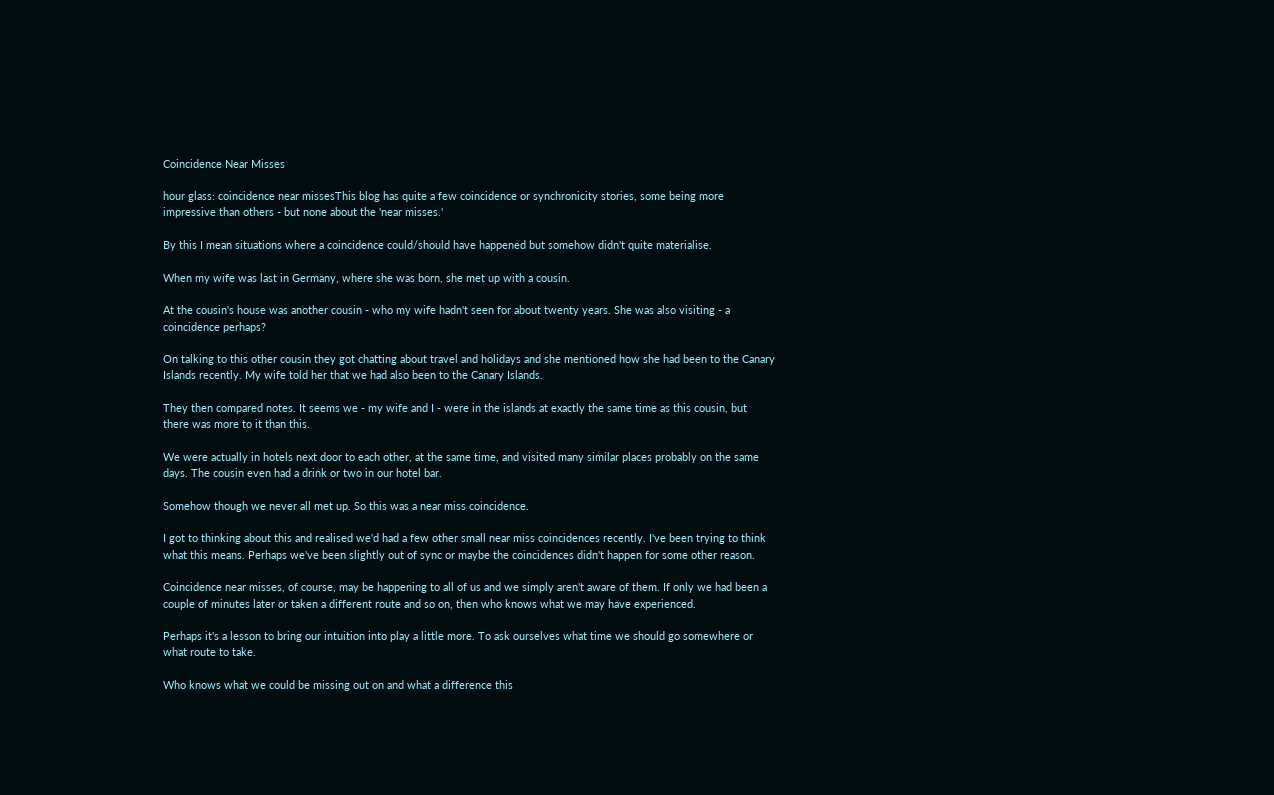Coincidence Near Misses

hour glass: coincidence near missesThis blog has quite a few coincidence or synchronicity stories, some being more impressive than others - but none about the 'near misses.'

By this I mean situations where a coincidence could/should have happened but somehow didn't quite materialise.

When my wife was last in Germany, where she was born, she met up with a cousin.

At the cousin's house was another cousin - who my wife hadn't seen for about twenty years. She was also visiting - a coincidence perhaps?

On talking to this other cousin they got chatting about travel and holidays and she mentioned how she had been to the Canary Islands recently. My wife told her that we had also been to the Canary Islands.

They then compared notes. It seems we - my wife and I - were in the islands at exactly the same time as this cousin, but there was more to it than this.

We were actually in hotels next door to each other, at the same time, and visited many similar places probably on the same days. The cousin even had a drink or two in our hotel bar.

Somehow though we never all met up. So this was a near miss coincidence.

I got to thinking about this and realised we'd had a few other small near miss coincidences recently. I've been trying to think what this means. Perhaps we've been slightly out of sync or maybe the coincidences didn't happen for some other reason.

Coincidence near misses, of course, may be happening to all of us and we simply aren't aware of them. If only we had been a couple of minutes later or taken a different route and so on, then who knows what we may have experienced.

Perhaps it's a lesson to bring our intuition into play a little more. To ask ourselves what time we should go somewhere or what route to take.

Who knows what we could be missing out on and what a difference this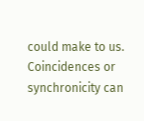could make to us. Coincidences or synchronicity can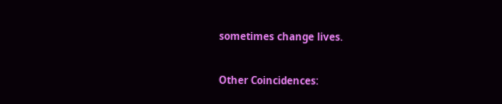sometimes change lives.

Other Coincidences: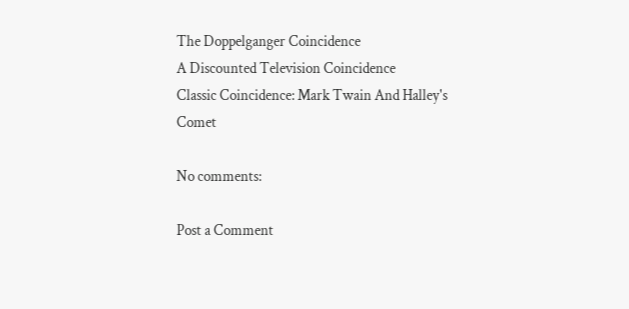The Doppelganger Coincidence
A Discounted Television Coincidence
Classic Coincidence: Mark Twain And Halley's Comet

No comments:

Post a Comment